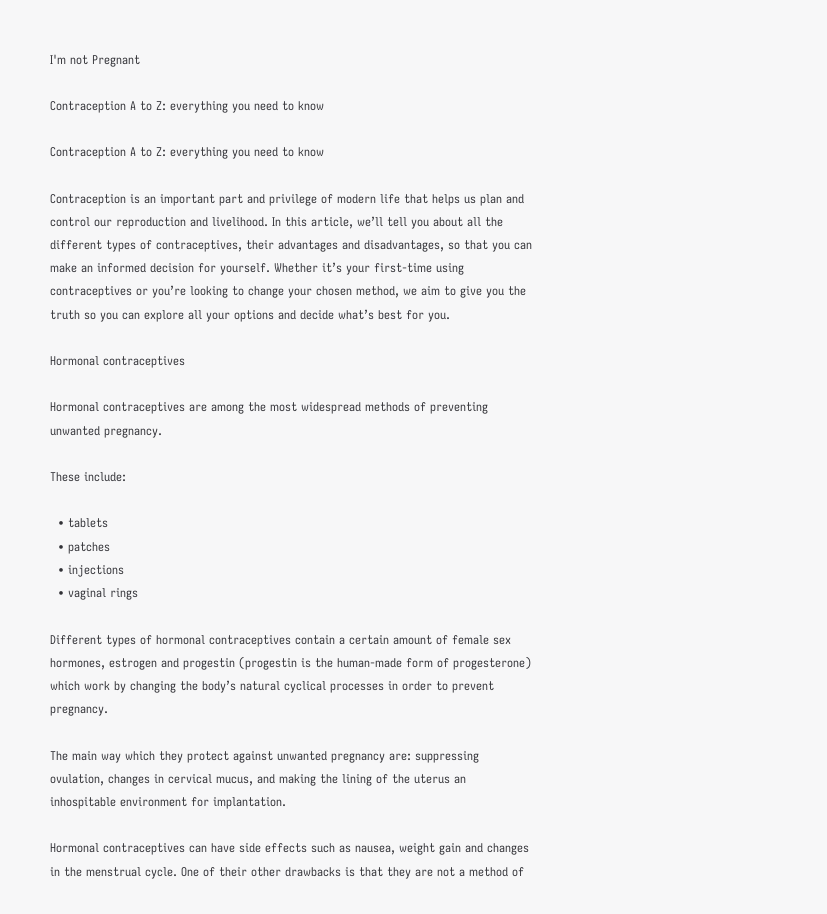I'm not Pregnant

Contraception A to Z: everything you need to know

Contraception A to Z: everything you need to know

Contraception is an important part and privilege of modern life that helps us plan and control our reproduction and livelihood. In this article, we’ll tell you about all the different types of contraceptives, their advantages and disadvantages, so that you can make an informed decision for yourself. Whether it’s your first-time using contraceptives or you’re looking to change your chosen method, we aim to give you the truth so you can explore all your options and decide what’s best for you.

Hormonal contraceptives

Hormonal contraceptives are among the most widespread methods of preventing unwanted pregnancy.

These include:

  • tablets
  • patches
  • injections
  • vaginal rings

Different types of hormonal contraceptives contain a certain amount of female sex hormones, estrogen and progestin (progestin is the human-made form of progesterone) which work by changing the body’s natural cyclical processes in order to prevent pregnancy.

The main way which they protect against unwanted pregnancy are: suppressing ovulation, changes in cervical mucus, and making the lining of the uterus an inhospitable environment for implantation.

Hormonal contraceptives can have side effects such as nausea, weight gain and changes in the menstrual cycle. One of their other drawbacks is that they are not a method of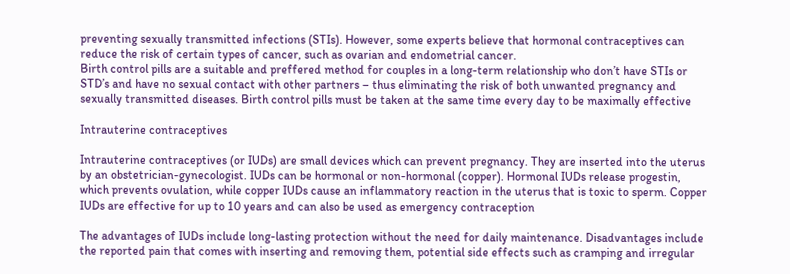preventing sexually transmitted infections (STIs). However, some experts believe that hormonal contraceptives can reduce the risk of certain types of cancer, such as ovarian and endometrial cancer.
Birth control pills are a suitable and preffered method for couples in a long-term relationship who don’t have STIs or STD’s and have no sexual contact with other partners – thus eliminating the risk of both unwanted pregnancy and sexually transmitted diseases. Birth control pills must be taken at the same time every day to be maximally effective

Intrauterine contraceptives

Intrauterine contraceptives (or IUDs) are small devices which can prevent pregnancy. They are inserted into the uterus by an obstetrician-gynecologist. IUDs can be hormonal or non-hormonal (copper). Hormonal IUDs release progestin, which prevents ovulation, while copper IUDs cause an inflammatory reaction in the uterus that is toxic to sperm. Copper IUDs are effective for up to 10 years and can also be used as emergency contraception

The advantages of IUDs include long-lasting protection without the need for daily maintenance. Disadvantages include the reported pain that comes with inserting and removing them, potential side effects such as cramping and irregular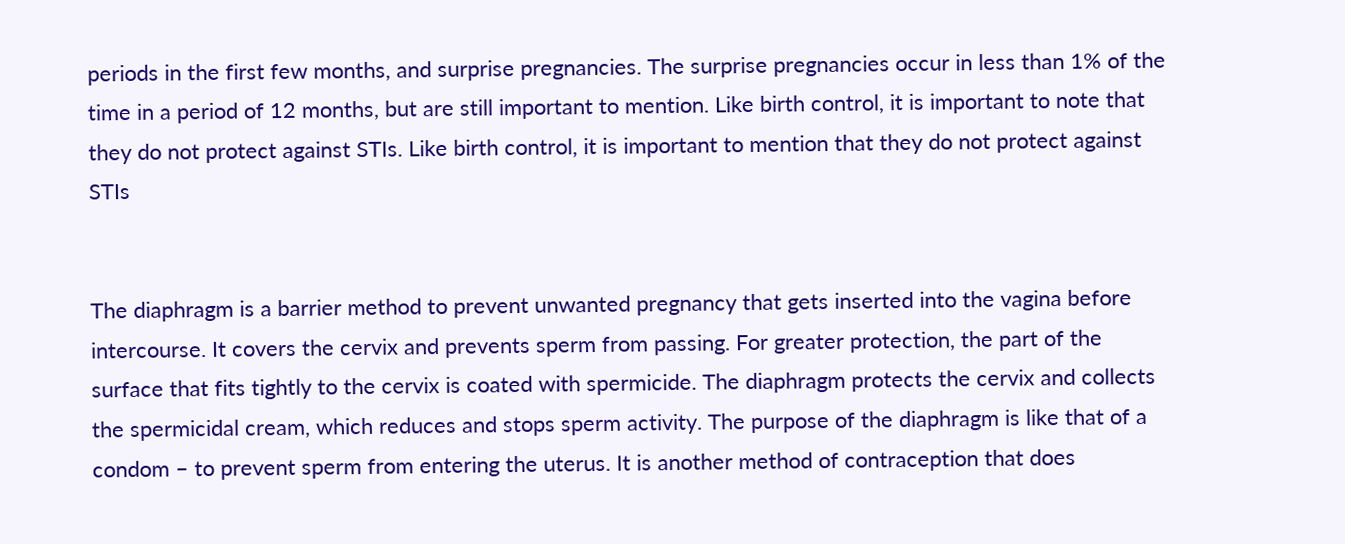periods in the first few months, and surprise pregnancies. The surprise pregnancies occur in less than 1% of the time in a period of 12 months, but are still important to mention. Like birth control, it is important to note that they do not protect against STIs. Like birth control, it is important to mention that they do not protect against STIs


The diaphragm is a barrier method to prevent unwanted pregnancy that gets inserted into the vagina before intercourse. It covers the cervix and prevents sperm from passing. For greater protection, the part of the surface that fits tightly to the cervix is coated with spermicide. The diaphragm protects the cervix and collects the spermicidal cream, which reduces and stops sperm activity. The purpose of the diaphragm is like that of a condom – to prevent sperm from entering the uterus. It is another method of contraception that does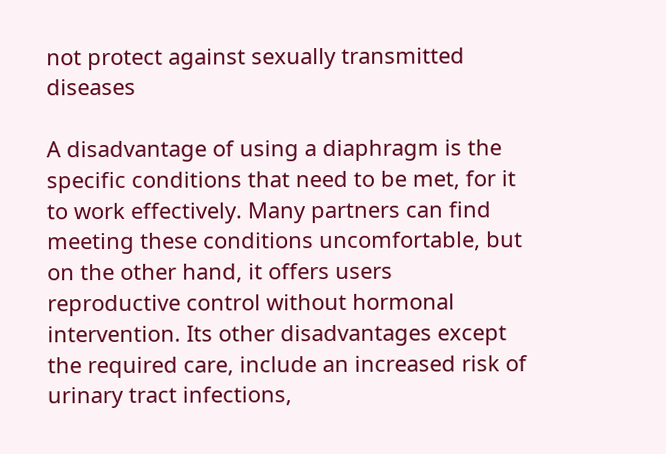not protect against sexually transmitted diseases

A disadvantage of using a diaphragm is the specific conditions that need to be met, for it to work effectively. Many partners can find meeting these conditions uncomfortable, but on the other hand, it offers users reproductive control without hormonal intervention. Its other disadvantages except the required care, include an increased risk of urinary tract infections,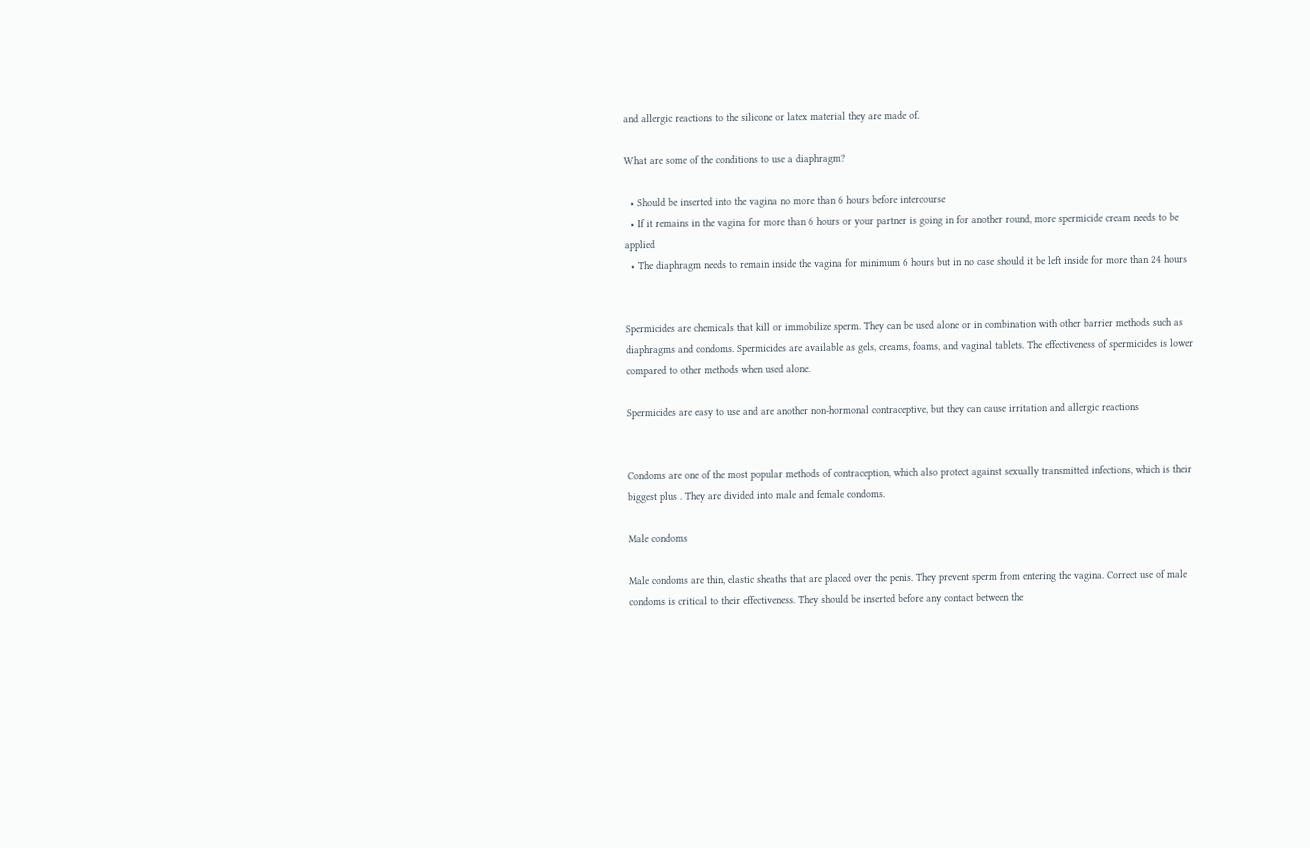and allergic reactions to the silicone or latex material they are made of.

What are some of the conditions to use a diaphragm?

  • Should be inserted into the vagina no more than 6 hours before intercourse
  • If it remains in the vagina for more than 6 hours or your partner is going in for another round, more spermicide cream needs to be applied
  • The diaphragm needs to remain inside the vagina for minimum 6 hours but in no case should it be left inside for more than 24 hours


Spermicides are chemicals that kill or immobilize sperm. They can be used alone or in combination with other barrier methods such as diaphragms and condoms. Spermicides are available as gels, creams, foams, and vaginal tablets. The effectiveness of spermicides is lower compared to other methods when used alone.

Spermicides are easy to use and are another non-hormonal contraceptive, but they can cause irritation and allergic reactions


Condoms are one of the most popular methods of contraception, which also protect against sexually transmitted infections, which is their biggest plus . They are divided into male and female condoms.

Male condoms

Male condoms are thin, elastic sheaths that are placed over the penis. They prevent sperm from entering the vagina. Correct use of male condoms is critical to their effectiveness. They should be inserted before any contact between the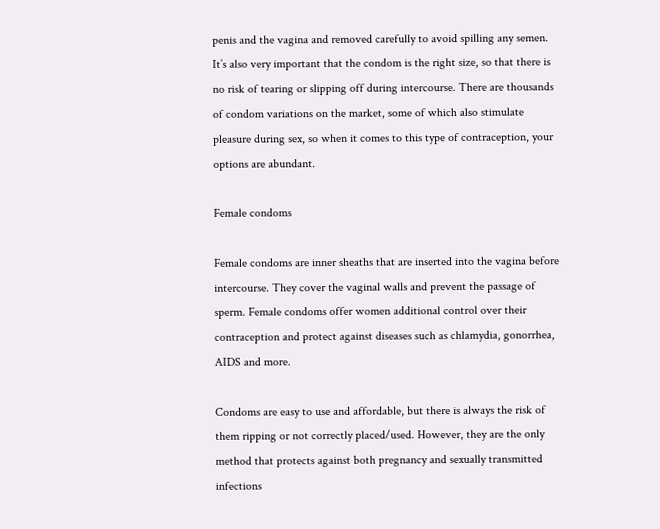penis and the vagina and removed carefully to avoid spilling any semen. It’s also very important that the condom is the right size, so that there is no risk of tearing or slipping off during intercourse. There are thousands of condom variations on the market, some of which also stimulate pleasure during sex, so when it comes to this type of contraception, your options are abundant.

Female condoms

Female condoms are inner sheaths that are inserted into the vagina before intercourse. They cover the vaginal walls and prevent the passage of sperm. Female condoms offer women additional control over their contraception and protect against diseases such as chlamydia, gonorrhea, AIDS and more.

Condoms are easy to use and affordable, but there is always the risk of them ripping or not correctly placed/used. However, they are the only method that protects against both pregnancy and sexually transmitted infections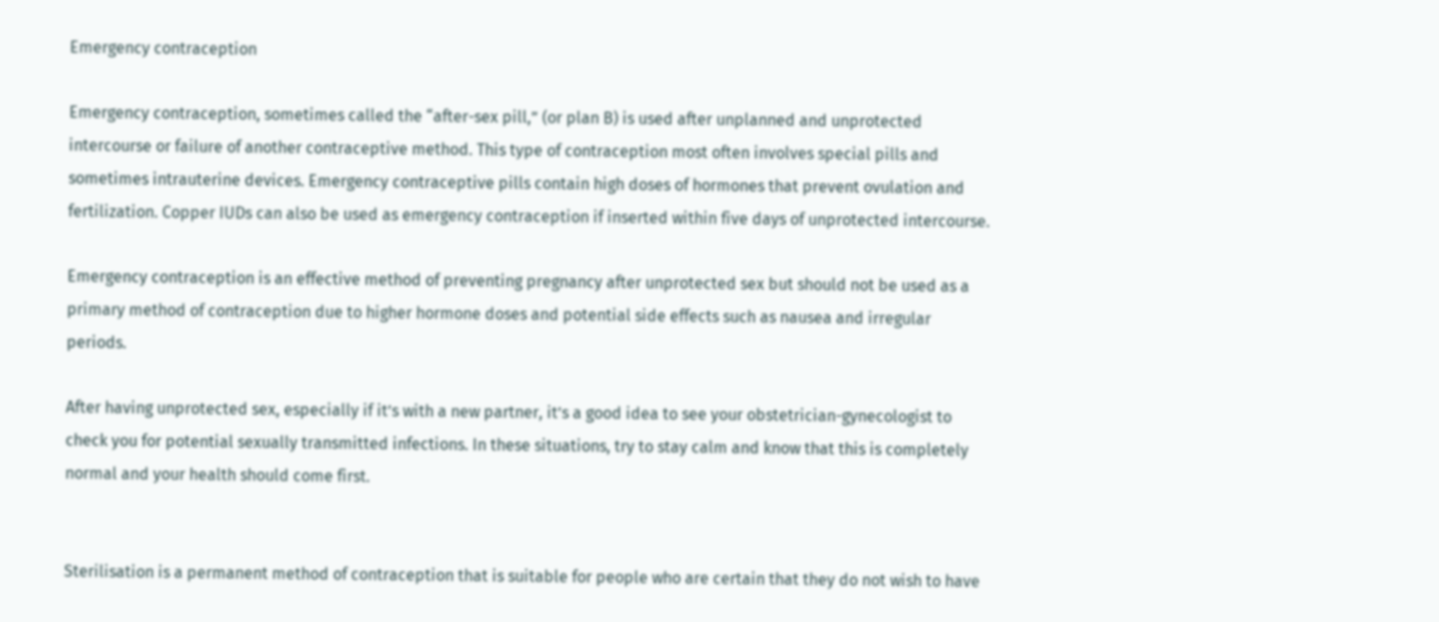Emergency contraception

Emergency contraception, sometimes called the “after-sex pill,” (or plan B) is used after unplanned and unprotected intercourse or failure of another contraceptive method. This type of contraception most often involves special pills and sometimes intrauterine devices. Emergency contraceptive pills contain high doses of hormones that prevent ovulation and fertilization. Copper IUDs can also be used as emergency contraception if inserted within five days of unprotected intercourse.

Emergency contraception is an effective method of preventing pregnancy after unprotected sex but should not be used as a primary method of contraception due to higher hormone doses and potential side effects such as nausea and irregular periods.

After having unprotected sex, especially if it’s with a new partner, it’s a good idea to see your obstetrician-gynecologist to check you for potential sexually transmitted infections. In these situations, try to stay calm and know that this is completely normal and your health should come first.


Sterilisation is a permanent method of contraception that is suitable for people who are certain that they do not wish to have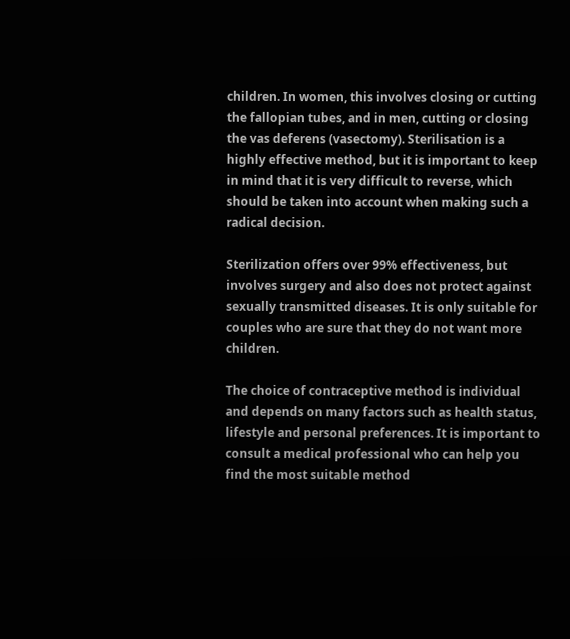children. In women, this involves closing or cutting the fallopian tubes, and in men, cutting or closing the vas deferens (vasectomy). Sterilisation is a highly effective method, but it is important to keep in mind that it is very difficult to reverse, which should be taken into account when making such a radical decision.

Sterilization offers over 99% effectiveness, but involves surgery and also does not protect against sexually transmitted diseases. It is only suitable for couples who are sure that they do not want more children.

The choice of contraceptive method is individual and depends on many factors such as health status, lifestyle and personal preferences. It is important to consult a medical professional who can help you find the most suitable method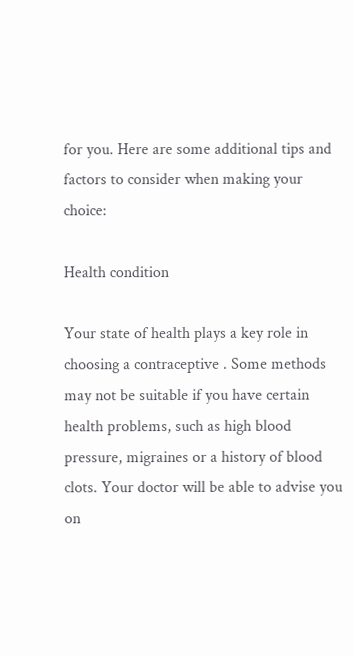for you. Here are some additional tips and factors to consider when making your choice:

Health condition

Your state of health plays a key role in choosing a contraceptive . Some methods may not be suitable if you have certain health problems, such as high blood pressure, migraines or a history of blood clots. Your doctor will be able to advise you on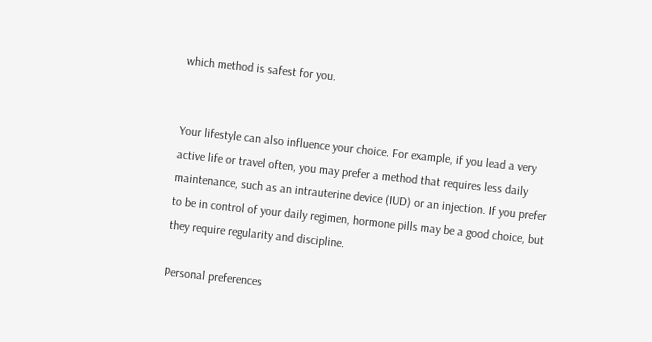which method is safest for you.


Your lifestyle can also influence your choice. For example, if you lead a very active life or travel often, you may prefer a method that requires less daily maintenance, such as an intrauterine device (IUD) or an injection. If you prefer to be in control of your daily regimen, hormone pills may be a good choice, but they require regularity and discipline.

Personal preferences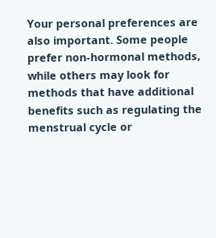Your personal preferences are also important. Some people prefer non-hormonal methods, while others may look for methods that have additional benefits such as regulating the menstrual cycle or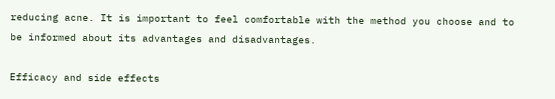reducing acne. It is important to feel comfortable with the method you choose and to be informed about its advantages and disadvantages.

Efficacy and side effects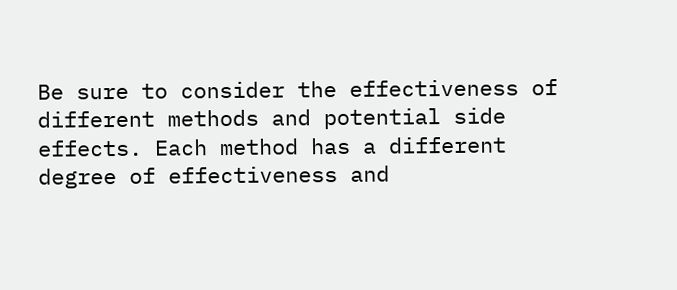Be sure to consider the effectiveness of different methods and potential side effects. Each method has a different degree of effectiveness and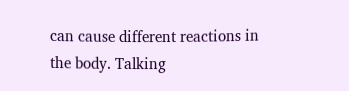can cause different reactions in the body. Talking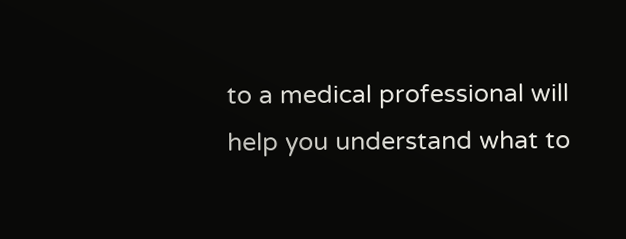to a medical professional will help you understand what to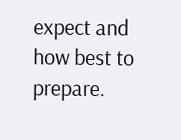expect and how best to prepare.